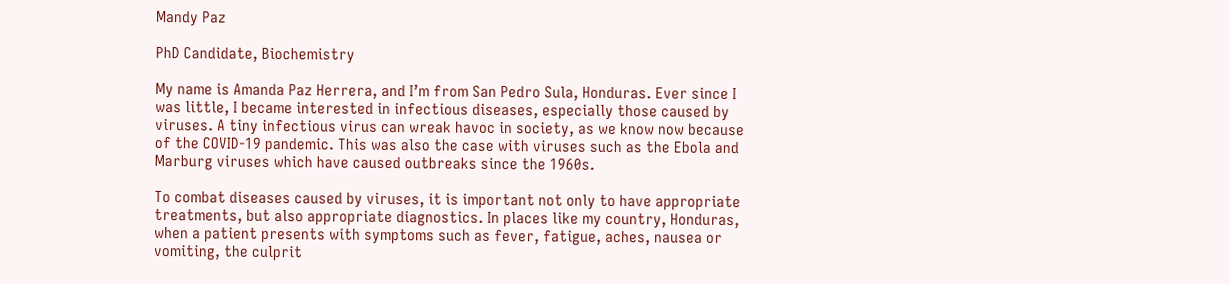Mandy Paz

PhD Candidate, Biochemistry

My name is Amanda Paz Herrera, and I’m from San Pedro Sula, Honduras. Ever since I was little, I became interested in infectious diseases, especially those caused by viruses. A tiny infectious virus can wreak havoc in society, as we know now because of the COVID-19 pandemic. This was also the case with viruses such as the Ebola and Marburg viruses which have caused outbreaks since the 1960s.

To combat diseases caused by viruses, it is important not only to have appropriate treatments, but also appropriate diagnostics. In places like my country, Honduras, when a patient presents with symptoms such as fever, fatigue, aches, nausea or vomiting, the culprit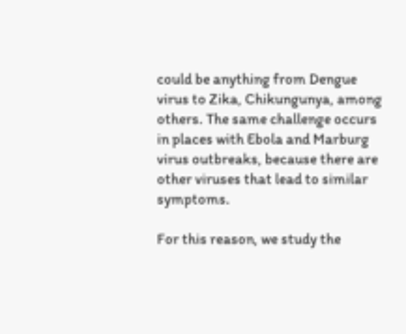could be anything from Dengue virus to Zika, Chikungunya, among others. The same challenge occurs in places with Ebola and Marburg virus outbreaks, because there are other viruses that lead to similar symptoms.

For this reason, we study the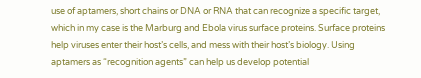use of aptamers, short chains or DNA or RNA that can recognize a specific target, which in my case is the Marburg and Ebola virus surface proteins. Surface proteins help viruses enter their host’s cells, and mess with their host’s biology. Using aptamers as “recognition agents” can help us develop potential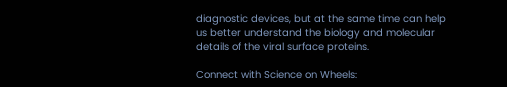diagnostic devices, but at the same time can help us better understand the biology and molecular details of the viral surface proteins.

Connect with Science on Wheels: